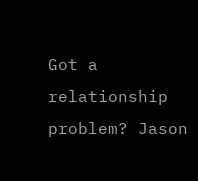Got a relationship problem? Jason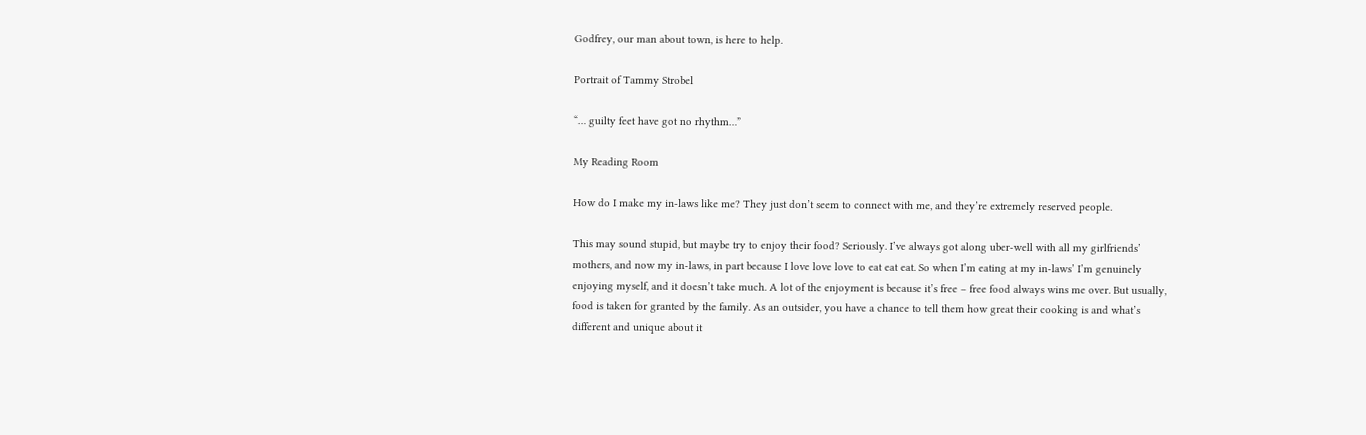Godfrey, our man about town, is here to help.

Portrait of Tammy Strobel

“… guilty feet have got no rhythm…”

My Reading Room

How do I make my in-laws like me? They just don’t seem to connect with me, and they’re extremely reserved people.

This may sound stupid, but maybe try to enjoy their food? Seriously. I’ve always got along uber-well with all my girlfriends’ mothers, and now my in-laws, in part because I love love love to eat eat eat. So when I’m eating at my in-laws’ I’m genuinely enjoying myself, and it doesn’t take much. A lot of the enjoyment is because it’s free – free food always wins me over. But usually, food is taken for granted by the family. As an outsider, you have a chance to tell them how great their cooking is and what’s different and unique about it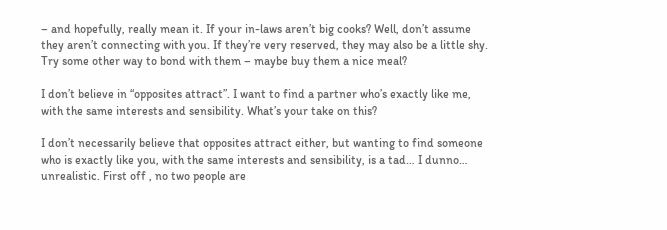– and hopefully, really mean it. If your in-laws aren’t big cooks? Well, don’t assume they aren’t connecting with you. If they’re very reserved, they may also be a little shy. Try some other way to bond with them – maybe buy them a nice meal?

I don’t believe in “opposites attract”. I want to find a partner who’s exactly like me, with the same interests and sensibility. What’s your take on this?

I don’t necessarily believe that opposites attract either, but wanting to find someone who is exactly like you, with the same interests and sensibility, is a tad… I dunno… unrealistic. First off , no two people are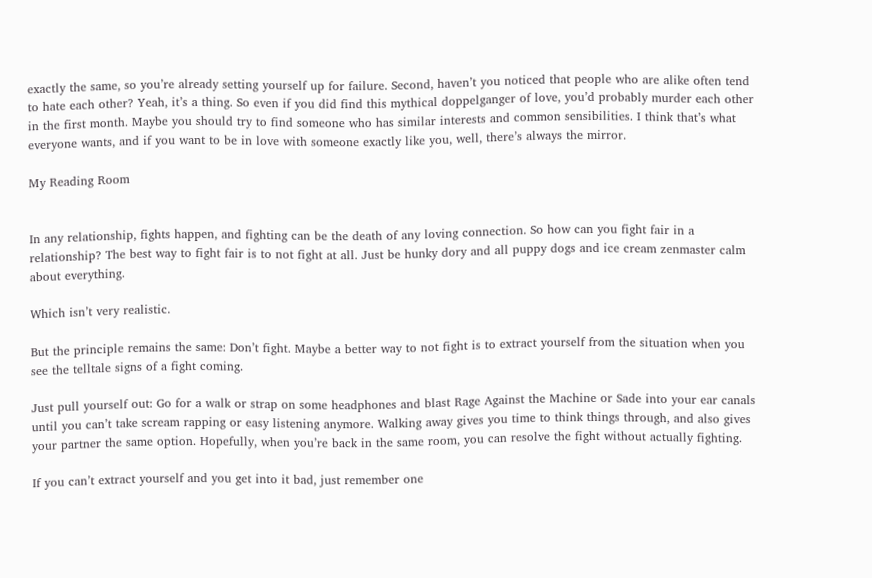exactly the same, so you’re already setting yourself up for failure. Second, haven’t you noticed that people who are alike often tend to hate each other? Yeah, it’s a thing. So even if you did find this mythical doppelganger of love, you’d probably murder each other in the first month. Maybe you should try to find someone who has similar interests and common sensibilities. I think that’s what everyone wants, and if you want to be in love with someone exactly like you, well, there’s always the mirror.

My Reading Room


In any relationship, fights happen, and fighting can be the death of any loving connection. So how can you fight fair in a relationship? The best way to fight fair is to not fight at all. Just be hunky dory and all puppy dogs and ice cream zenmaster calm about everything.

Which isn’t very realistic.

But the principle remains the same: Don’t fight. Maybe a better way to not fight is to extract yourself from the situation when you see the telltale signs of a fight coming.

Just pull yourself out: Go for a walk or strap on some headphones and blast Rage Against the Machine or Sade into your ear canals until you can’t take scream rapping or easy listening anymore. Walking away gives you time to think things through, and also gives your partner the same option. Hopefully, when you’re back in the same room, you can resolve the fight without actually fighting.

If you can’t extract yourself and you get into it bad, just remember one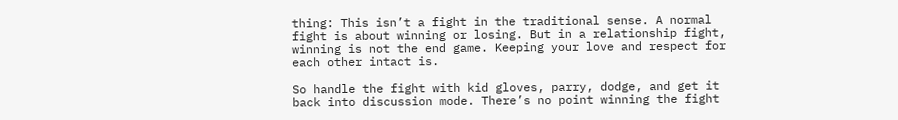thing: This isn’t a fight in the traditional sense. A normal fight is about winning or losing. But in a relationship fight, winning is not the end game. Keeping your love and respect for each other intact is.

So handle the fight with kid gloves, parry, dodge, and get it back into discussion mode. There’s no point winning the fight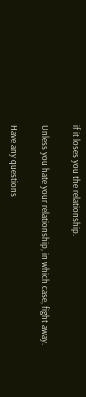if it loses you the relationship.

Unless you hate your relationship, in which case, fight away.

Have any questions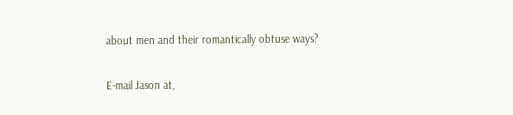about men and their romantically obtuse ways?

E-mail Jason at,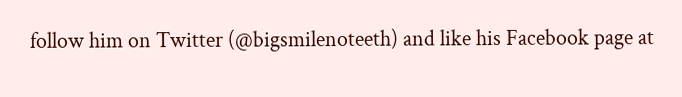follow him on Twitter (@bigsmilenoteeth) and like his Facebook page at